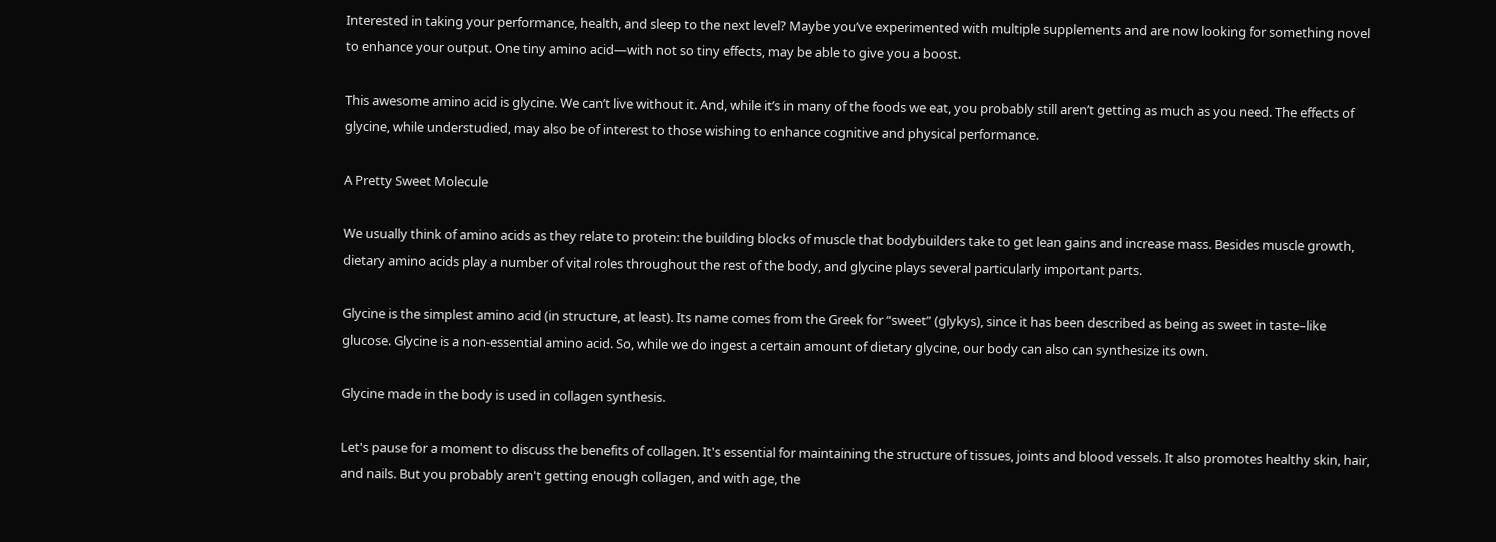Interested in taking your performance, health, and sleep to the next level? Maybe you’ve experimented with multiple supplements and are now looking for something novel to enhance your output. One tiny amino acid—with not so tiny effects, may be able to give you a boost.

This awesome amino acid is glycine. We can’t live without it. And, while it’s in many of the foods we eat, you probably still aren’t getting as much as you need. The effects of glycine, while understudied, may also be of interest to those wishing to enhance cognitive and physical performance.

A Pretty Sweet Molecule

We usually think of amino acids as they relate to protein: the building blocks of muscle that bodybuilders take to get lean gains and increase mass. Besides muscle growth, dietary amino acids play a number of vital roles throughout the rest of the body, and glycine plays several particularly important parts.

Glycine is the simplest amino acid (in structure, at least). Its name comes from the Greek for “sweet” (glykys), since it has been described as being as sweet in taste–like glucose. Glycine is a non-essential amino acid. So, while we do ingest a certain amount of dietary glycine, our body can also can synthesize its own.

Glycine made in the body is used in collagen synthesis.

Let's pause for a moment to discuss the benefits of collagen. It's essential for maintaining the structure of tissues, joints and blood vessels. It also promotes healthy skin, hair, and nails. But you probably aren't getting enough collagen, and with age, the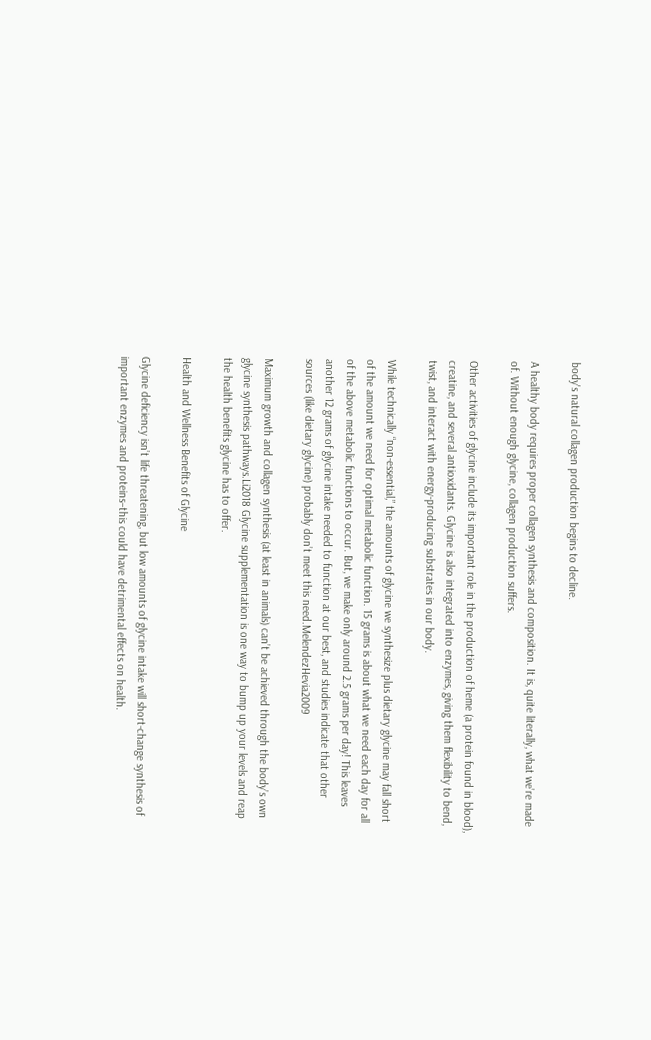body's natural collagen production begins to decline.

A healthy body requires proper collagen synthesis and composition. It is, quite literally, what we’re made of. Without enough glycine, collagen production suffers.

Other activities of glycine include its important role in the production of heme (a protein found in blood), creatine, and several antioxidants. Glycine is also integrated into enzymes, giving them flexibility to bend, twist, and interact with energy-producing substrates in our body.

While technically “non-essential,” the amounts of glycine we synthesize plus dietary glycine may fall short of the amount we need for optimal metabolic function. 15 grams is about what we need each day for all of the above metabolic functions to occur. But, we make only around 2.5 grams per day! This leaves another 12 grams of glycine intake needed to function at our best, and studies indicate that other sources (like dietary glycine) probably don’t meet this need.MelendezHevia2009

Maximum growth and collagen synthesis (at least in animals) can’t be achieved through the body’s own glycine synthesis pathways.Li2018 Glycine supplementation is one way to bump up your levels and reap the health benefits glycine has to offer.

Health and Wellness Benefits of Glycine

Glycine deficiency isn’t life threatening, but low amounts of glycine intake will short-change synthesis of important enzymes and proteins–this could have detrimental effects on health.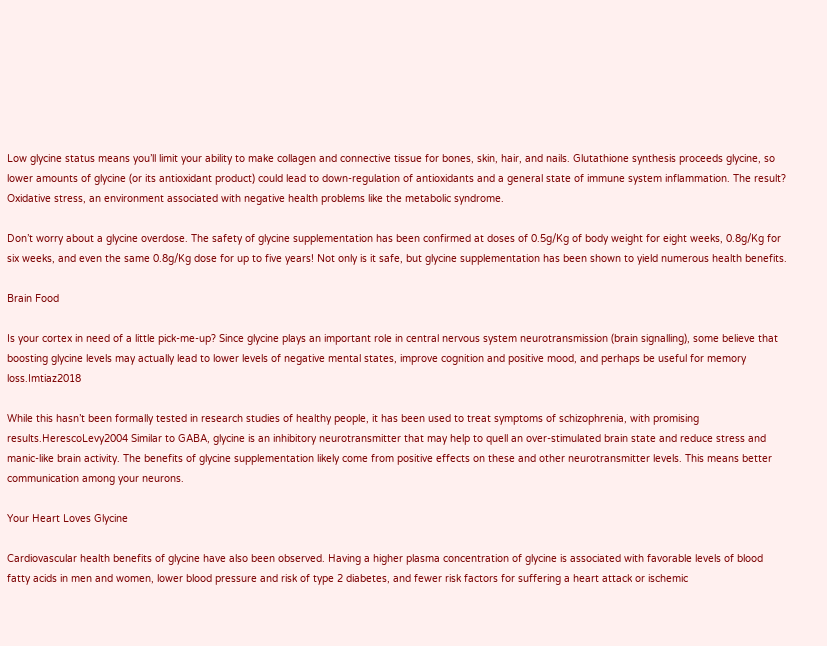Low glycine status means you’ll limit your ability to make collagen and connective tissue for bones, skin, hair, and nails. Glutathione synthesis proceeds glycine, so lower amounts of glycine (or its antioxidant product) could lead to down-regulation of antioxidants and a general state of immune system inflammation. The result? Oxidative stress, an environment associated with negative health problems like the metabolic syndrome.

Don’t worry about a glycine overdose. The safety of glycine supplementation has been confirmed at doses of 0.5g/Kg of body weight for eight weeks, 0.8g/Kg for six weeks, and even the same 0.8g/Kg dose for up to five years! Not only is it safe, but glycine supplementation has been shown to yield numerous health benefits.

Brain Food

Is your cortex in need of a little pick-me-up? Since glycine plays an important role in central nervous system neurotransmission (brain signalling), some believe that boosting glycine levels may actually lead to lower levels of negative mental states, improve cognition and positive mood, and perhaps be useful for memory loss.Imtiaz2018

While this hasn’t been formally tested in research studies of healthy people, it has been used to treat symptoms of schizophrenia, with promising results.HerescoLevy2004 Similar to GABA, glycine is an inhibitory neurotransmitter that may help to quell an over-stimulated brain state and reduce stress and manic-like brain activity. The benefits of glycine supplementation likely come from positive effects on these and other neurotransmitter levels. This means better communication among your neurons.

Your Heart Loves Glycine

Cardiovascular health benefits of glycine have also been observed. Having a higher plasma concentration of glycine is associated with favorable levels of blood fatty acids in men and women, lower blood pressure and risk of type 2 diabetes, and fewer risk factors for suffering a heart attack or ischemic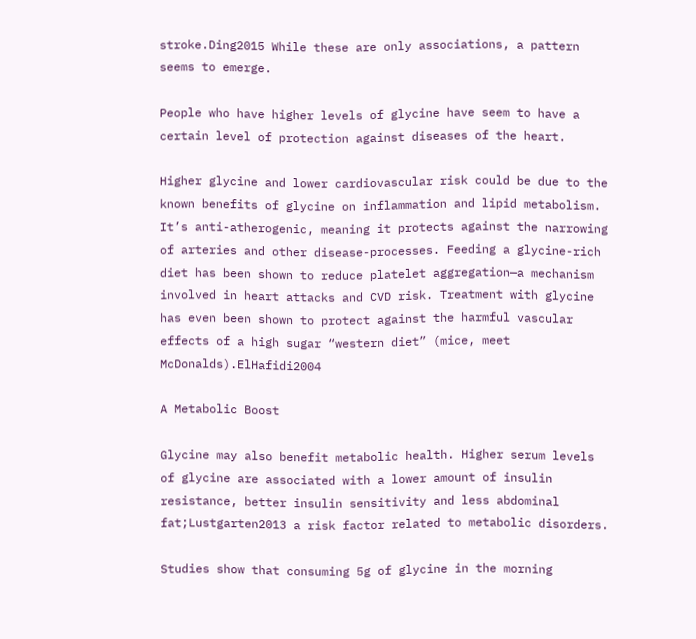stroke.Ding2015 While these are only associations, a pattern seems to emerge.

People who have higher levels of glycine have seem to have a certain level of protection against diseases of the heart.

Higher glycine and lower cardiovascular risk could be due to the known benefits of glycine on inflammation and lipid metabolism. It’s anti-atherogenic, meaning it protects against the narrowing of arteries and other disease-processes. Feeding a glycine-rich diet has been shown to reduce platelet aggregation—a mechanism involved in heart attacks and CVD risk. Treatment with glycine has even been shown to protect against the harmful vascular effects of a high sugar “western diet” (mice, meet McDonalds).ElHafidi2004

A Metabolic Boost

Glycine may also benefit metabolic health. Higher serum levels of glycine are associated with a lower amount of insulin resistance, better insulin sensitivity and less abdominal fat;Lustgarten2013 a risk factor related to metabolic disorders.

Studies show that consuming 5g of glycine in the morning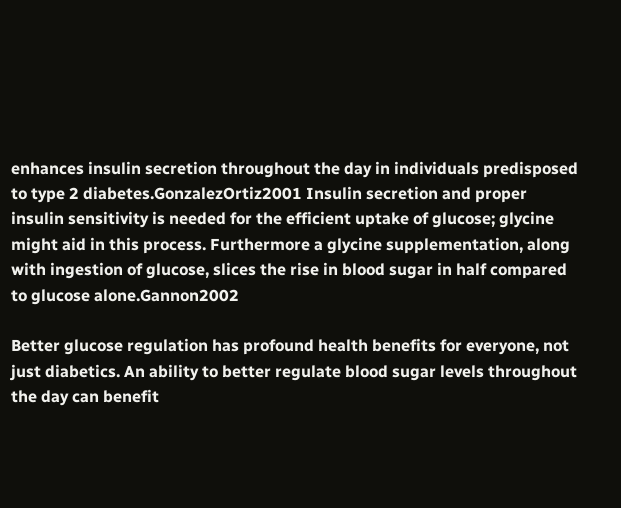enhances insulin secretion throughout the day in individuals predisposed to type 2 diabetes.GonzalezOrtiz2001 Insulin secretion and proper insulin sensitivity is needed for the efficient uptake of glucose; glycine might aid in this process. Furthermore a glycine supplementation, along with ingestion of glucose, slices the rise in blood sugar in half compared to glucose alone.Gannon2002

Better glucose regulation has profound health benefits for everyone, not just diabetics. An ability to better regulate blood sugar levels throughout the day can benefit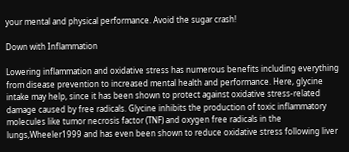your mental and physical performance. Avoid the sugar crash!

Down with Inflammation

Lowering inflammation and oxidative stress has numerous benefits including everything from disease prevention to increased mental health and performance. Here, glycine intake may help, since it has been shown to protect against oxidative stress-related damage caused by free radicals. Glycine inhibits the production of toxic inflammatory molecules like tumor necrosis factor (TNF) and oxygen free radicals in the lungs,Wheeler1999 and has even been shown to reduce oxidative stress following liver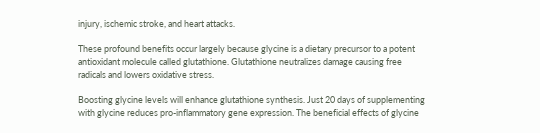injury, ischemic stroke, and heart attacks.

These profound benefits occur largely because glycine is a dietary precursor to a potent antioxidant molecule called glutathione. Glutathione neutralizes damage causing free radicals and lowers oxidative stress.

Boosting glycine levels will enhance glutathione synthesis. Just 20 days of supplementing with glycine reduces pro-inflammatory gene expression. The beneficial effects of glycine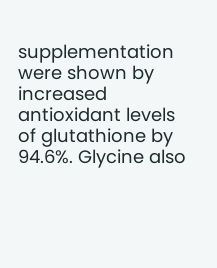supplementation were shown by increased antioxidant levels of glutathione by 94.6%. Glycine also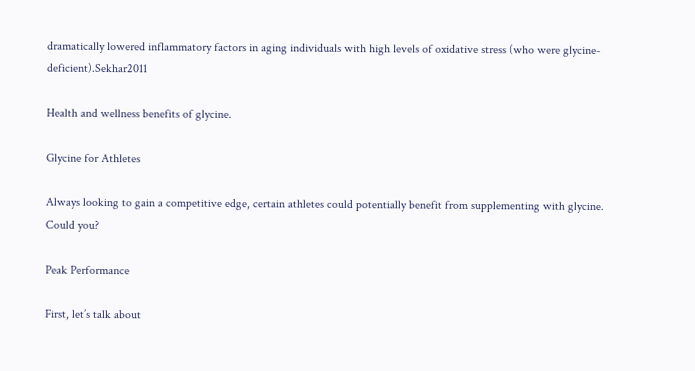dramatically lowered inflammatory factors in aging individuals with high levels of oxidative stress (who were glycine-deficient).Sekhar2011

Health and wellness benefits of glycine.

Glycine for Athletes

Always looking to gain a competitive edge, certain athletes could potentially benefit from supplementing with glycine. Could you?

Peak Performance

First, let’s talk about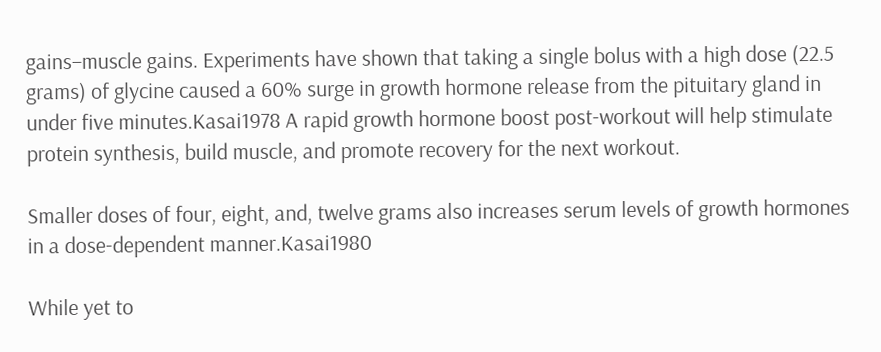gains–muscle gains. Experiments have shown that taking a single bolus with a high dose (22.5 grams) of glycine caused a 60% surge in growth hormone release from the pituitary gland in under five minutes.Kasai1978 A rapid growth hormone boost post-workout will help stimulate protein synthesis, build muscle, and promote recovery for the next workout.

Smaller doses of four, eight, and, twelve grams also increases serum levels of growth hormones in a dose-dependent manner.Kasai1980

While yet to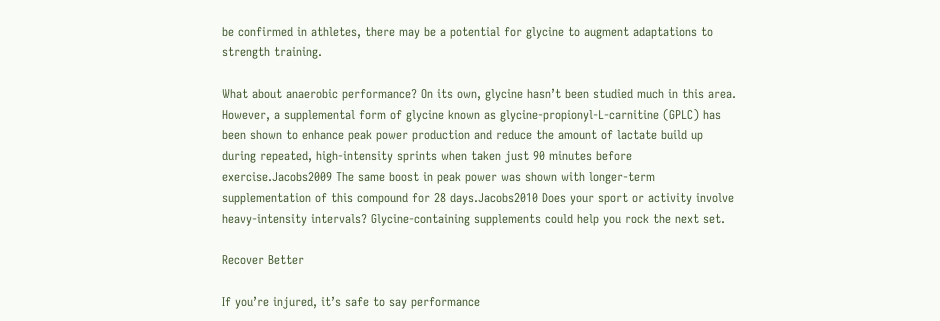be confirmed in athletes, there may be a potential for glycine to augment adaptations to strength training.

What about anaerobic performance? On its own, glycine hasn’t been studied much in this area. However, a supplemental form of glycine known as glycine-propionyl-L-carnitine (GPLC) has been shown to enhance peak power production and reduce the amount of lactate build up during repeated, high-intensity sprints when taken just 90 minutes before exercise.Jacobs2009 The same boost in peak power was shown with longer-term supplementation of this compound for 28 days.Jacobs2010 Does your sport or activity involve heavy-intensity intervals? Glycine-containing supplements could help you rock the next set.

Recover Better

If you’re injured, it’s safe to say performance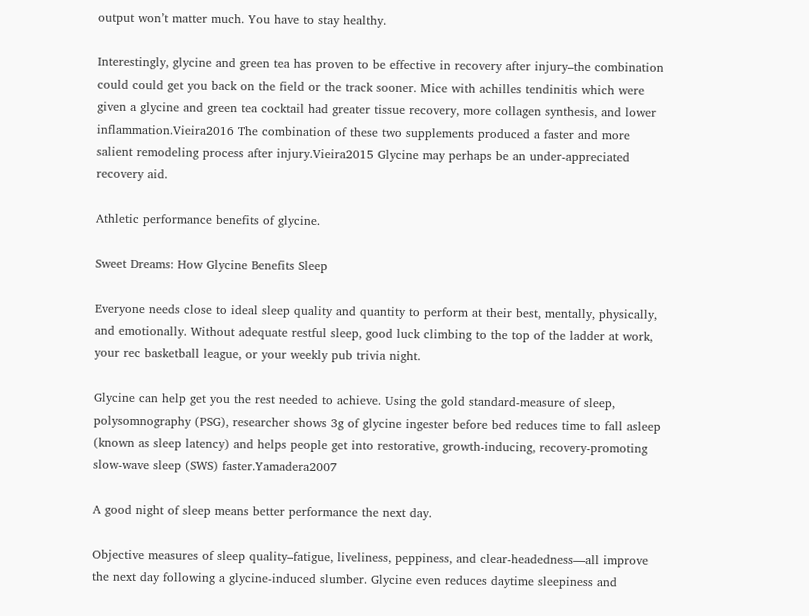output won’t matter much. You have to stay healthy.

Interestingly, glycine and green tea has proven to be effective in recovery after injury–the combination could could get you back on the field or the track sooner. Mice with achilles tendinitis which were given a glycine and green tea cocktail had greater tissue recovery, more collagen synthesis, and lower inflammation.Vieira2016 The combination of these two supplements produced a faster and more salient remodeling process after injury.Vieira2015 Glycine may perhaps be an under-appreciated recovery aid.

Athletic performance benefits of glycine.

Sweet Dreams: How Glycine Benefits Sleep

Everyone needs close to ideal sleep quality and quantity to perform at their best, mentally, physically, and emotionally. Without adequate restful sleep, good luck climbing to the top of the ladder at work, your rec basketball league, or your weekly pub trivia night.

Glycine can help get you the rest needed to achieve. Using the gold standard-measure of sleep, polysomnography (PSG), researcher shows 3g of glycine ingester before bed reduces time to fall asleep (known as sleep latency) and helps people get into restorative, growth-inducing, recovery-promoting slow-wave sleep (SWS) faster.Yamadera2007

A good night of sleep means better performance the next day.

Objective measures of sleep quality–fatigue, liveliness, peppiness, and clear-headedness—all improve the next day following a glycine-induced slumber. Glycine even reduces daytime sleepiness and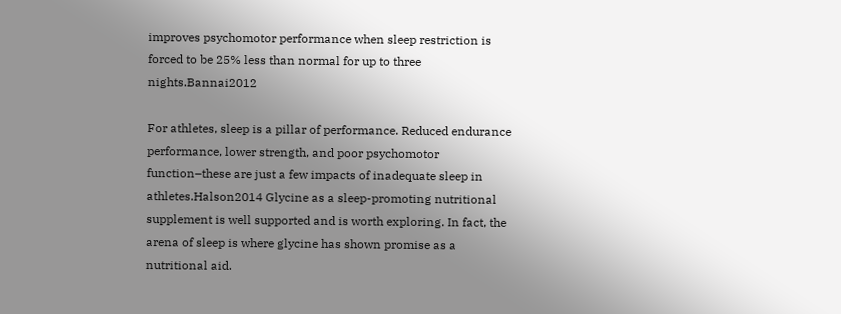improves psychomotor performance when sleep restriction is forced to be 25% less than normal for up to three nights.Bannai2012

For athletes, sleep is a pillar of performance. Reduced endurance performance, lower strength, and poor psychomotor function–these are just a few impacts of inadequate sleep in athletes.Halson2014 Glycine as a sleep-promoting nutritional supplement is well supported and is worth exploring. In fact, the arena of sleep is where glycine has shown promise as a nutritional aid.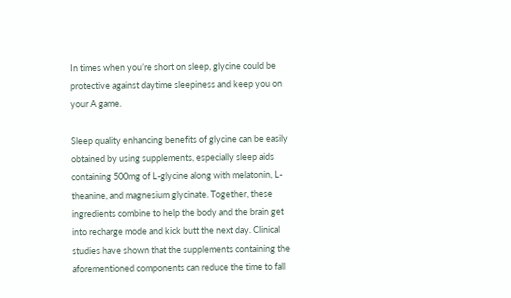In times when you’re short on sleep, glycine could be protective against daytime sleepiness and keep you on your A game.

Sleep quality enhancing benefits of glycine can be easily obtained by using supplements, especially sleep aids containing 500mg of L-glycine along with melatonin, L-theanine, and magnesium glycinate. Together, these ingredients combine to help the body and the brain get into recharge mode and kick butt the next day. Clinical studies have shown that the supplements containing the aforementioned components can reduce the time to fall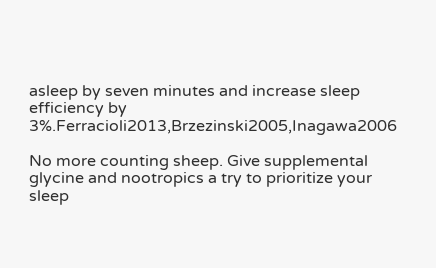asleep by seven minutes and increase sleep efficiency by 3%.Ferracioli2013,Brzezinski2005,Inagawa2006

No more counting sheep. Give supplemental glycine and nootropics a try to prioritize your sleep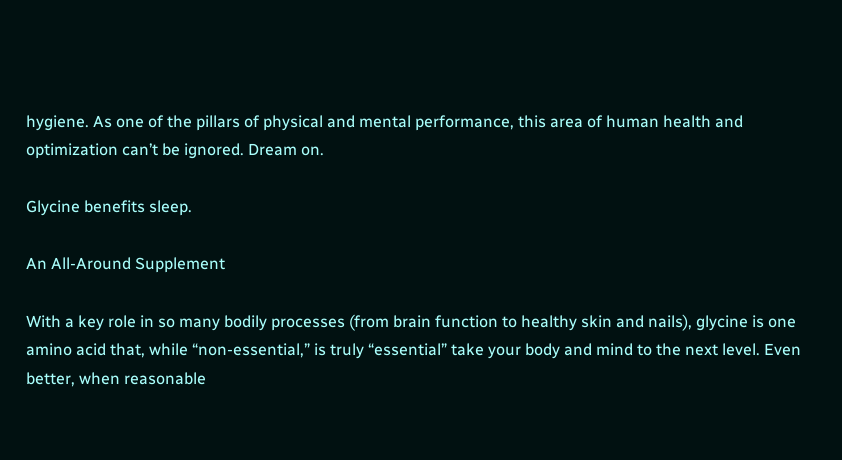hygiene. As one of the pillars of physical and mental performance, this area of human health and optimization can’t be ignored. Dream on.

Glycine benefits sleep.

An All-Around Supplement

With a key role in so many bodily processes (from brain function to healthy skin and nails), glycine is one amino acid that, while “non-essential,” is truly “essential” take your body and mind to the next level. Even better, when reasonable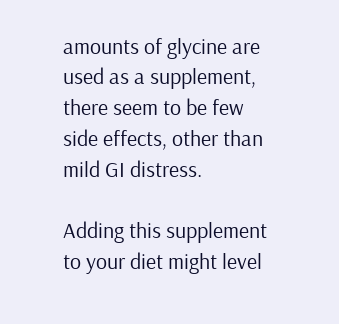amounts of glycine are used as a supplement, there seem to be few side effects, other than mild GI distress.

Adding this supplement to your diet might level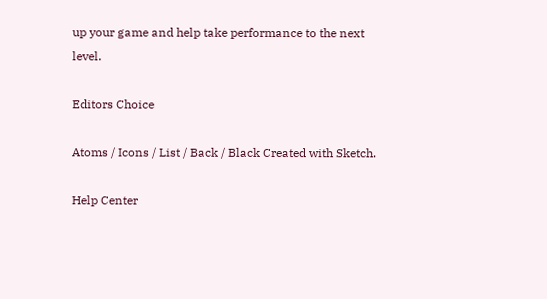up your game and help take performance to the next level.

Editors Choice

Atoms / Icons / List / Back / Black Created with Sketch.

Help Center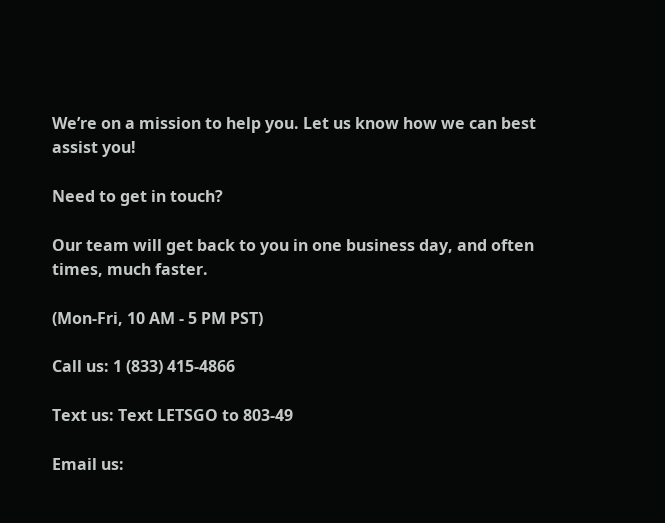We’re on a mission to help you. Let us know how we can best assist you!

Need to get in touch?

Our team will get back to you in one business day, and often times, much faster.

(Mon-Fri, 10 AM - 5 PM PST)

Call us: 1 (833) 415-4866

Text us: Text LETSGO to 803-49

Email us: